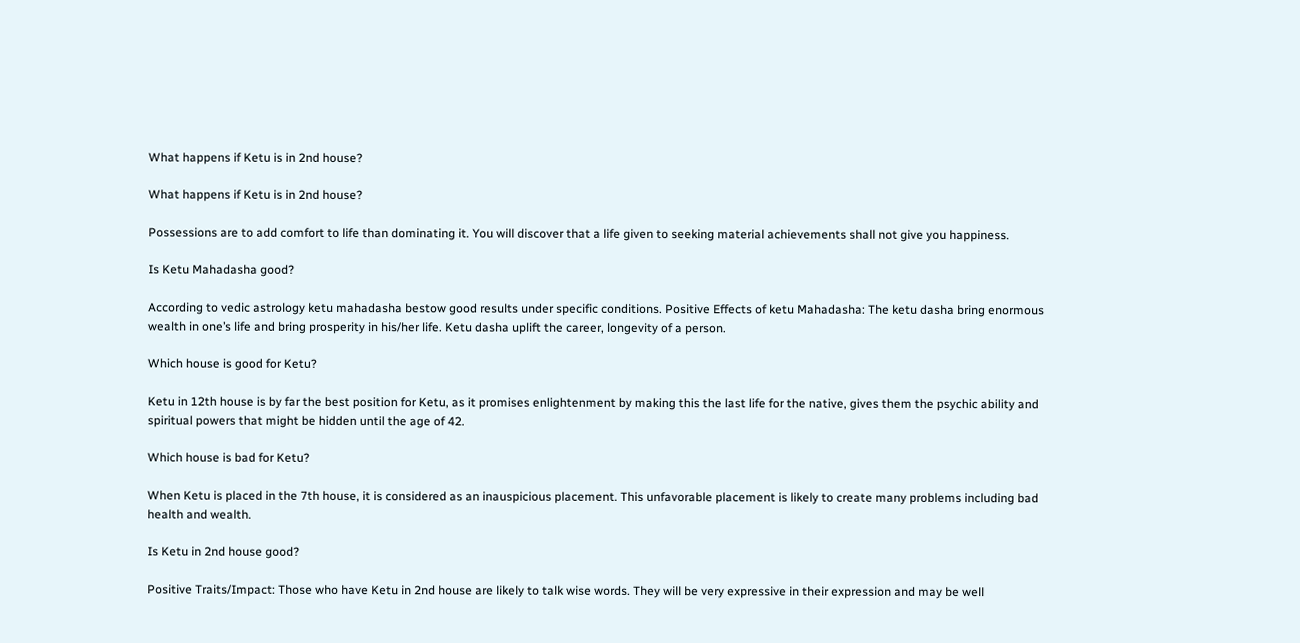What happens if Ketu is in 2nd house?

What happens if Ketu is in 2nd house?

Possessions are to add comfort to life than dominating it. You will discover that a life given to seeking material achievements shall not give you happiness.

Is Ketu Mahadasha good?

According to vedic astrology ketu mahadasha bestow good results under specific conditions. Positive Effects of ketu Mahadasha: The ketu dasha bring enormous wealth in one’s life and bring prosperity in his/her life. Ketu dasha uplift the career, longevity of a person.

Which house is good for Ketu?

Ketu in 12th house is by far the best position for Ketu, as it promises enlightenment by making this the last life for the native, gives them the psychic ability and spiritual powers that might be hidden until the age of 42.

Which house is bad for Ketu?

When Ketu is placed in the 7th house, it is considered as an inauspicious placement. This unfavorable placement is likely to create many problems including bad health and wealth.

Is Ketu in 2nd house good?

Positive Traits/Impact: Those who have Ketu in 2nd house are likely to talk wise words. They will be very expressive in their expression and may be well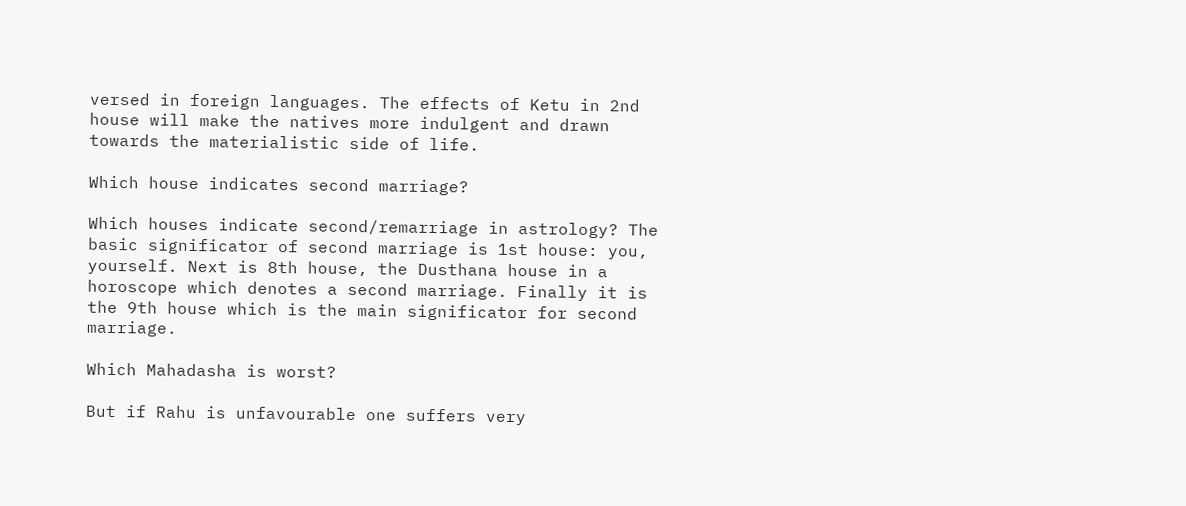versed in foreign languages. The effects of Ketu in 2nd house will make the natives more indulgent and drawn towards the materialistic side of life.

Which house indicates second marriage?

Which houses indicate second/remarriage in astrology? The basic significator of second marriage is 1st house: you, yourself. Next is 8th house, the Dusthana house in a horoscope which denotes a second marriage. Finally it is the 9th house which is the main significator for second marriage.

Which Mahadasha is worst?

But if Rahu is unfavourable one suffers very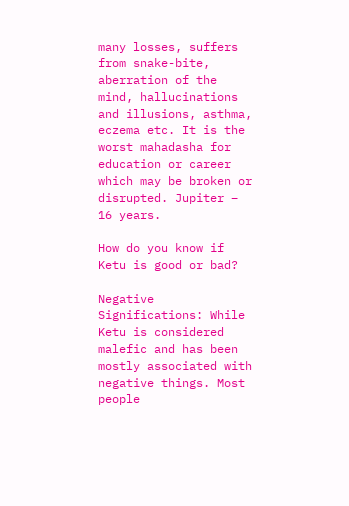many losses, suffers from snake-bite, aberration of the mind, hallucinations and illusions, asthma, eczema etc. It is the worst mahadasha for education or career which may be broken or disrupted. Jupiter – 16 years.

How do you know if Ketu is good or bad?

Negative Significations: While Ketu is considered malefic and has been mostly associated with negative things. Most people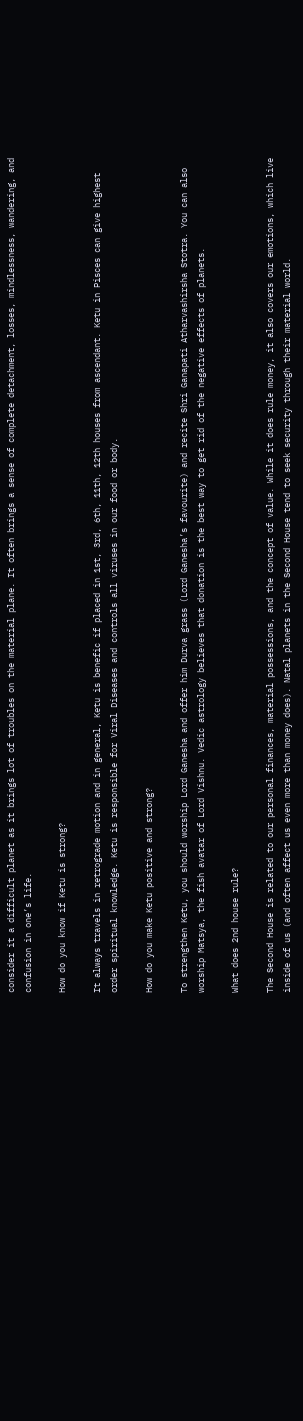consider it a difficult planet as it brings lot of troubles on the material plane. It often brings a sense of complete detachment, losses, mindlessness, wandering, and confusion in one’s life.

How do you know if Ketu is strong?

It always travels in retrograde motion and in general, Ketu is benefic if placed in 1st, 3rd, 6th, 11th, 12th houses from ascendant. Ketu in Pisces can give highest order spiritual knowledge. Ketu is responsible for Viral Diseases and controls all viruses in our food or body.

How do you make Ketu positive and strong?

To strengthen Ketu, you should worship Lord Ganesha and offer him Durva grass (Lord Ganesha’s favourite) and recite Shri Ganapati Atharvashirsha Stotra. You can also worship Matsya, the fish avatar of Lord Vishnu. Vedic astrology believes that donation is the best way to get rid of the negative effects of planets.

What does 2nd house rule?

The Second House is related to our personal finances, material possessions, and the concept of value. While it does rule money, it also covers our emotions, which live inside of us (and often affect us even more than money does). Natal planets in the Second House tend to seek security through their material world.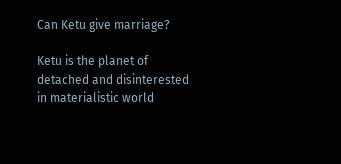Can Ketu give marriage?

Ketu is the planet of detached and disinterested in materialistic world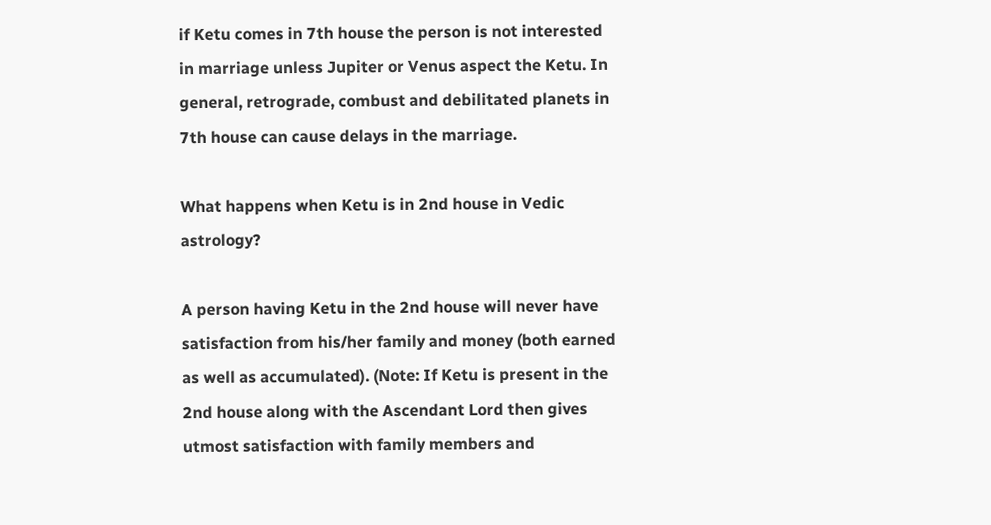if Ketu comes in 7th house the person is not interested in marriage unless Jupiter or Venus aspect the Ketu. In general, retrograde, combust and debilitated planets in 7th house can cause delays in the marriage.

What happens when Ketu is in 2nd house in Vedic astrology?

A person having Ketu in the 2nd house will never have satisfaction from his/her family and money (both earned as well as accumulated). (Note: If Ketu is present in the 2nd house along with the Ascendant Lord then gives utmost satisfaction with family members and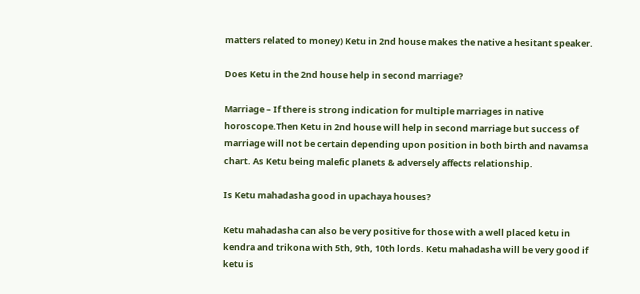matters related to money) Ketu in 2nd house makes the native a hesitant speaker.

Does Ketu in the 2nd house help in second marriage?

Marriage – If there is strong indication for multiple marriages in native horoscope.Then Ketu in 2nd house will help in second marriage but success of marriage will not be certain depending upon position in both birth and navamsa chart. As Ketu being malefic planets & adversely affects relationship.

Is Ketu mahadasha good in upachaya houses?

Ketu mahadasha can also be very positive for those with a well placed ketu in kendra and trikona with 5th, 9th, 10th lords. Ketu mahadasha will be very good if ketu is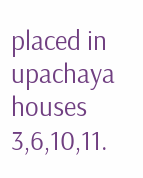placed in upachaya houses 3,6,10,11.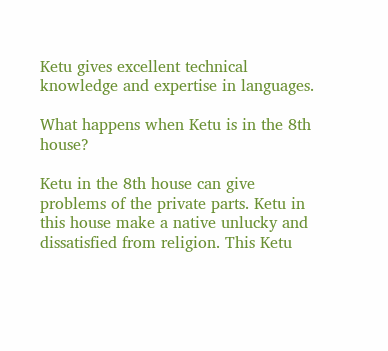Ketu gives excellent technical knowledge and expertise in languages.

What happens when Ketu is in the 8th house?

Ketu in the 8th house can give problems of the private parts. Ketu in this house make a native unlucky and dissatisfied from religion. This Ketu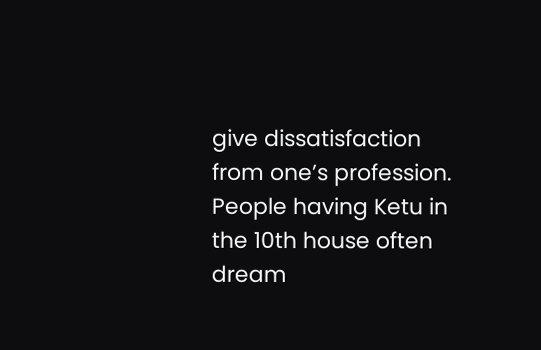give dissatisfaction from one’s profession. People having Ketu in the 10th house often dream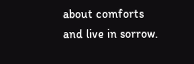about comforts and live in sorrow.